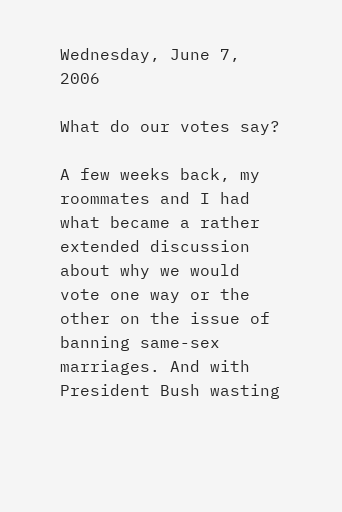Wednesday, June 7, 2006

What do our votes say?

A few weeks back, my roommates and I had what became a rather extended discussion about why we would vote one way or the other on the issue of banning same-sex marriages. And with President Bush wasting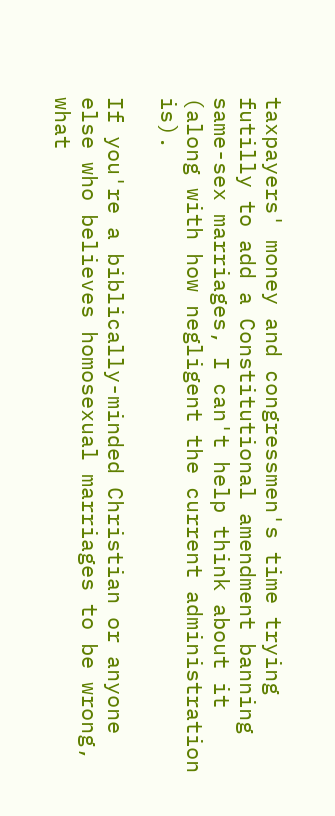taxpayers' money and congressmen's time trying futilly to add a Constitutional amendment banning same-sex marriages, I can't help think about it (along with how negligent the current administration is).

If you're a biblically-minded Christian or anyone else who believes homosexual marriages to be wrong, what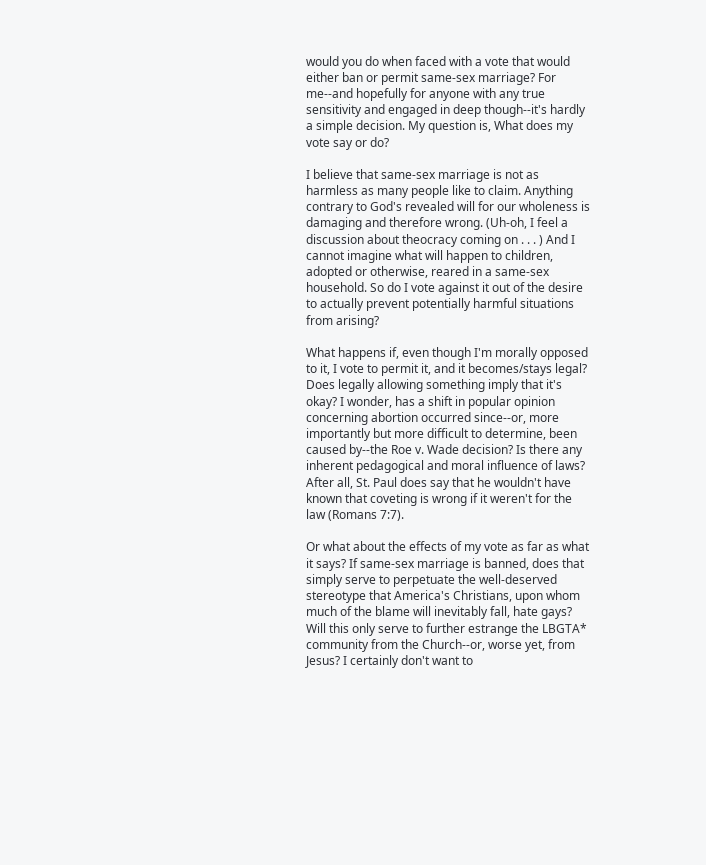would you do when faced with a vote that would either ban or permit same-sex marriage? For me--and hopefully for anyone with any true sensitivity and engaged in deep though--it's hardly a simple decision. My question is, What does my vote say or do?

I believe that same-sex marriage is not as harmless as many people like to claim. Anything contrary to God's revealed will for our wholeness is damaging and therefore wrong. (Uh-oh, I feel a discussion about theocracy coming on . . . ) And I cannot imagine what will happen to children, adopted or otherwise, reared in a same-sex household. So do I vote against it out of the desire to actually prevent potentially harmful situations from arising?

What happens if, even though I'm morally opposed to it, I vote to permit it, and it becomes/stays legal? Does legally allowing something imply that it's okay? I wonder, has a shift in popular opinion concerning abortion occurred since--or, more importantly but more difficult to determine, been caused by--the Roe v. Wade decision? Is there any inherent pedagogical and moral influence of laws? After all, St. Paul does say that he wouldn't have known that coveting is wrong if it weren't for the law (Romans 7:7).

Or what about the effects of my vote as far as what it says? If same-sex marriage is banned, does that simply serve to perpetuate the well-deserved stereotype that America's Christians, upon whom much of the blame will inevitably fall, hate gays? Will this only serve to further estrange the LBGTA* community from the Church--or, worse yet, from Jesus? I certainly don't want to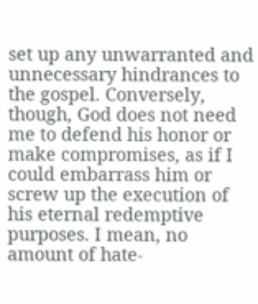set up any unwarranted and unnecessary hindrances to the gospel. Conversely, though, God does not need me to defend his honor or make compromises, as if I could embarrass him or screw up the execution of his eternal redemptive purposes. I mean, no amount of hate-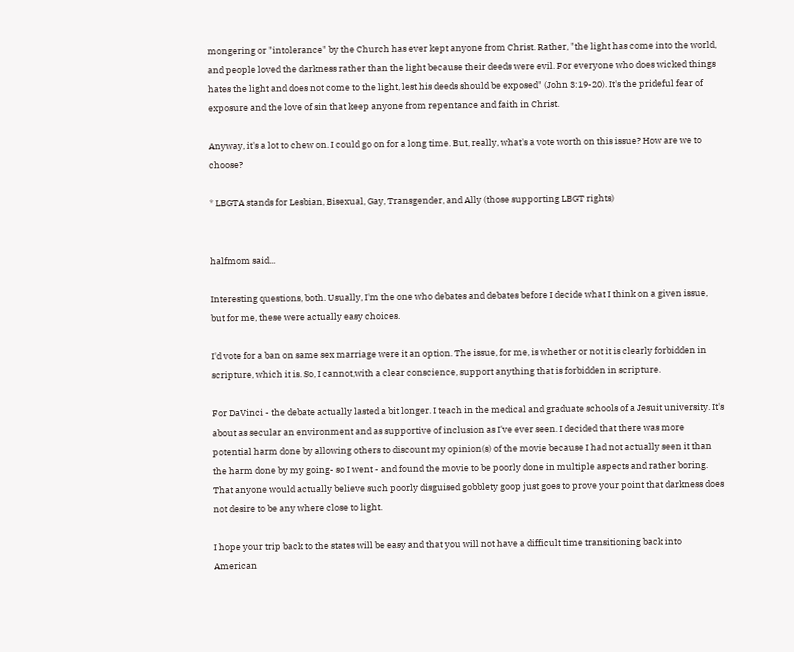mongering or "intolerance" by the Church has ever kept anyone from Christ. Rather, "the light has come into the world, and people loved the darkness rather than the light because their deeds were evil. For everyone who does wicked things hates the light and does not come to the light, lest his deeds should be exposed" (John 3:19-20). It's the prideful fear of exposure and the love of sin that keep anyone from repentance and faith in Christ.

Anyway, it's a lot to chew on. I could go on for a long time. But, really, what's a vote worth on this issue? How are we to choose?

* LBGTA stands for Lesbian, Bisexual, Gay, Transgender, and Ally (those supporting LBGT rights)


halfmom said...

Interesting questions, both. Usually, I'm the one who debates and debates before I decide what I think on a given issue, but for me, these were actually easy choices.

I'd vote for a ban on same sex marriage were it an option. The issue, for me, is whether or not it is clearly forbidden in scripture, which it is. So, I cannot,with a clear conscience, support anything that is forbidden in scripture.

For DaVinci - the debate actually lasted a bit longer. I teach in the medical and graduate schools of a Jesuit university. It's about as secular an environment and as supportive of inclusion as I've ever seen. I decided that there was more potential harm done by allowing others to discount my opinion(s) of the movie because I had not actually seen it than the harm done by my going- so I went - and found the movie to be poorly done in multiple aspects and rather boring. That anyone would actually believe such poorly disguised gobblety goop just goes to prove your point that darkness does not desire to be any where close to light.

I hope your trip back to the states will be easy and that you will not have a difficult time transitioning back into American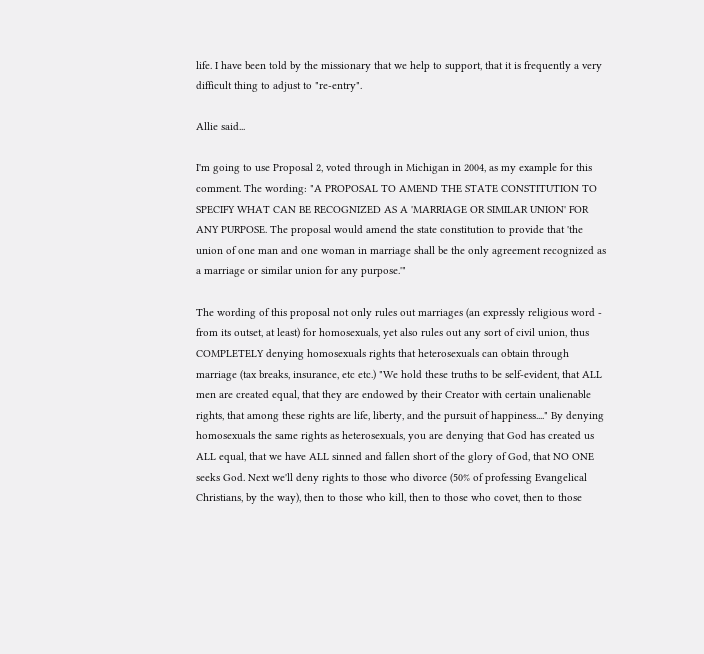life. I have been told by the missionary that we help to support, that it is frequently a very difficult thing to adjust to "re-entry".

Allie said...

I'm going to use Proposal 2, voted through in Michigan in 2004, as my example for this comment. The wording: "A PROPOSAL TO AMEND THE STATE CONSTITUTION TO SPECIFY WHAT CAN BE RECOGNIZED AS A 'MARRIAGE OR SIMILAR UNION' FOR ANY PURPOSE. The proposal would amend the state constitution to provide that 'the union of one man and one woman in marriage shall be the only agreement recognized as a marriage or similar union for any purpose.'"

The wording of this proposal not only rules out marriages (an expressly religious word - from its outset, at least) for homosexuals, yet also rules out any sort of civil union, thus COMPLETELY denying homosexuals rights that heterosexuals can obtain through marriage (tax breaks, insurance, etc etc.) "We hold these truths to be self-evident, that ALL men are created equal, that they are endowed by their Creator with certain unalienable rights, that among these rights are life, liberty, and the pursuit of happiness...." By denying homosexuals the same rights as heterosexuals, you are denying that God has created us ALL equal, that we have ALL sinned and fallen short of the glory of God, that NO ONE seeks God. Next we'll deny rights to those who divorce (50% of professing Evangelical Christians, by the way), then to those who kill, then to those who covet, then to those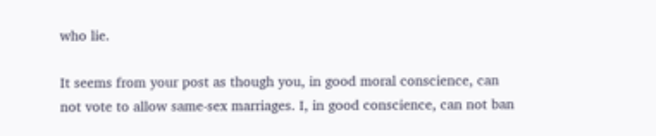who lie.

It seems from your post as though you, in good moral conscience, can not vote to allow same-sex marriages. I, in good conscience, can not ban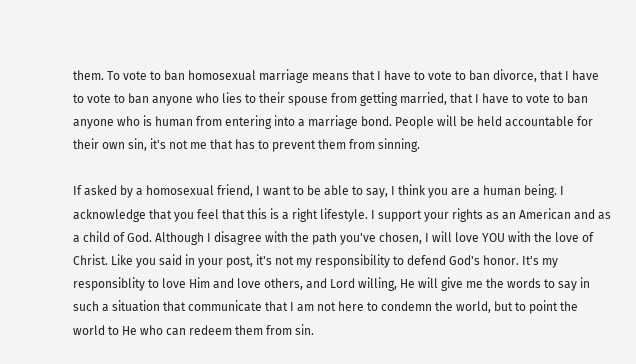them. To vote to ban homosexual marriage means that I have to vote to ban divorce, that I have to vote to ban anyone who lies to their spouse from getting married, that I have to vote to ban anyone who is human from entering into a marriage bond. People will be held accountable for their own sin, it's not me that has to prevent them from sinning.

If asked by a homosexual friend, I want to be able to say, I think you are a human being. I acknowledge that you feel that this is a right lifestyle. I support your rights as an American and as a child of God. Although I disagree with the path you've chosen, I will love YOU with the love of Christ. Like you said in your post, it's not my responsibility to defend God's honor. It's my responsiblity to love Him and love others, and Lord willing, He will give me the words to say in such a situation that communicate that I am not here to condemn the world, but to point the world to He who can redeem them from sin.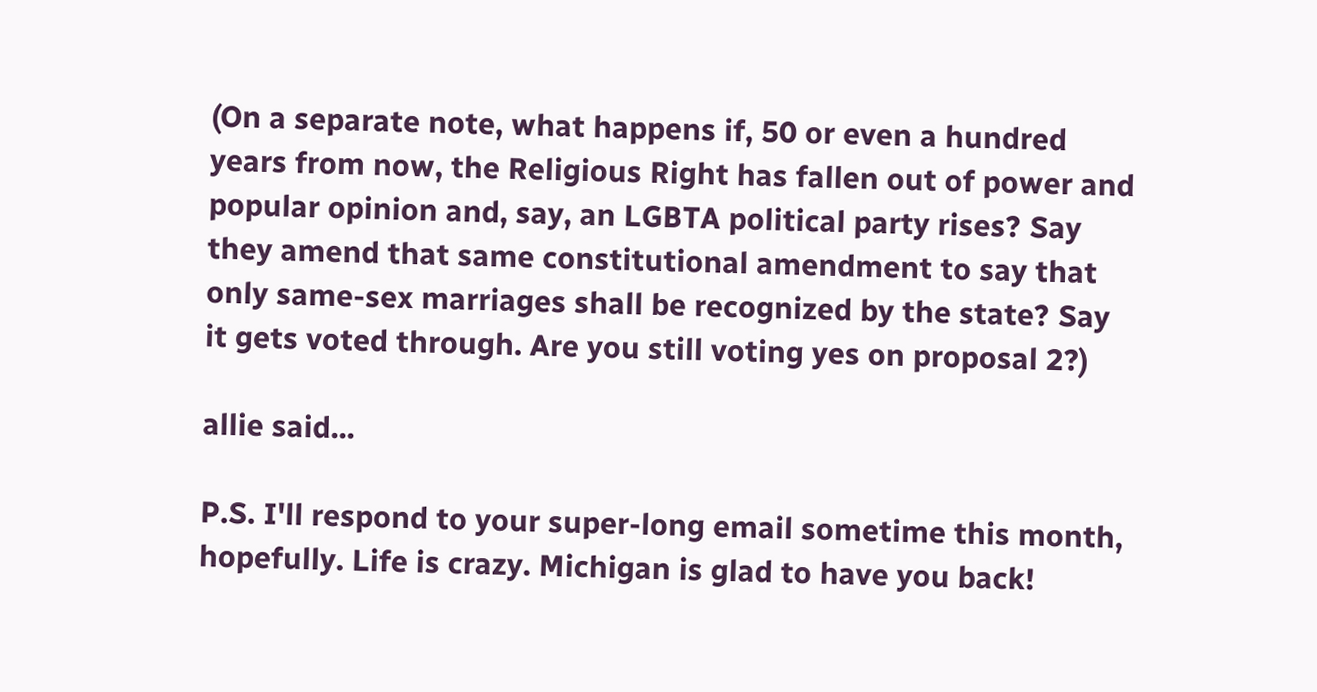(On a separate note, what happens if, 50 or even a hundred years from now, the Religious Right has fallen out of power and popular opinion and, say, an LGBTA political party rises? Say they amend that same constitutional amendment to say that only same-sex marriages shall be recognized by the state? Say it gets voted through. Are you still voting yes on proposal 2?)

allie said...

P.S. I'll respond to your super-long email sometime this month, hopefully. Life is crazy. Michigan is glad to have you back!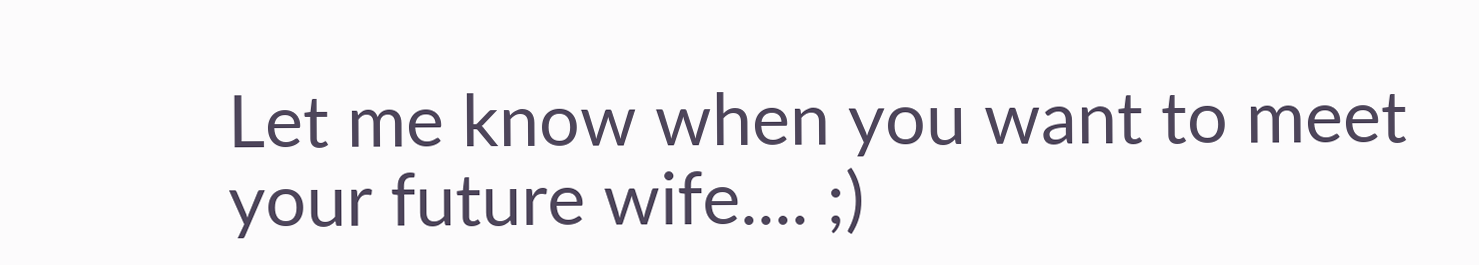Let me know when you want to meet your future wife.... ;)